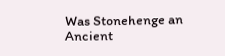Was Stonehenge an Ancient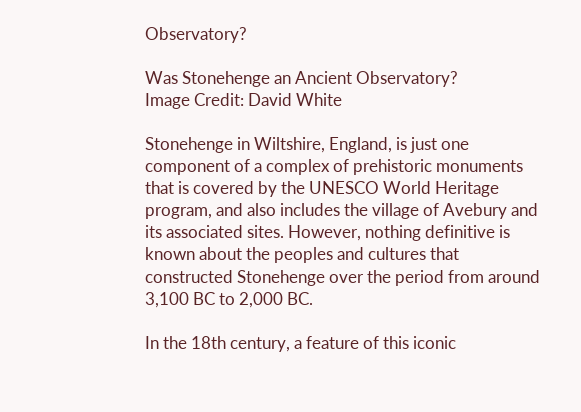Observatory?

Was Stonehenge an Ancient Observatory?
Image Credit: David White

Stonehenge in Wiltshire, England, is just one component of a complex of prehistoric monuments that is covered by the UNESCO World Heritage program, and also includes the village of Avebury and its associated sites. However, nothing definitive is known about the peoples and cultures that constructed Stonehenge over the period from around 3,100 BC to 2,000 BC.

In the 18th century, a feature of this iconic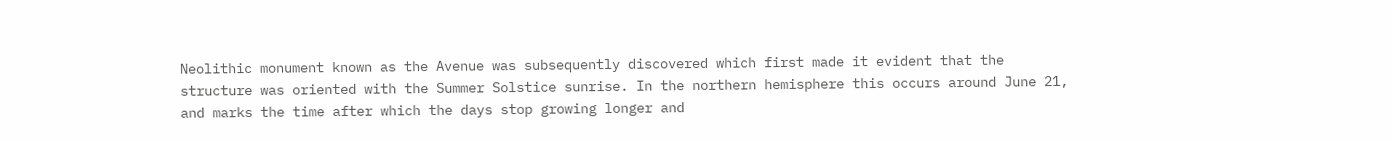Neolithic monument known as the Avenue was subsequently discovered which first made it evident that the structure was oriented with the Summer Solstice sunrise. In the northern hemisphere this occurs around June 21, and marks the time after which the days stop growing longer and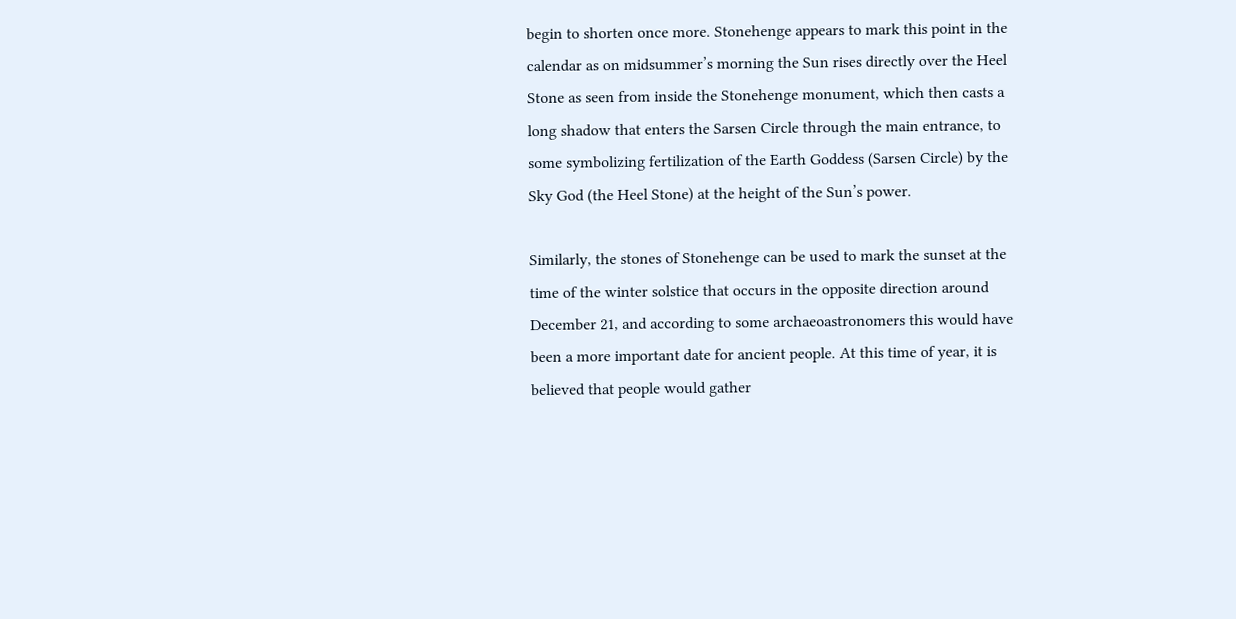begin to shorten once more. Stonehenge appears to mark this point in the calendar as on midsummer’s morning the Sun rises directly over the Heel Stone as seen from inside the Stonehenge monument, which then casts a long shadow that enters the Sarsen Circle through the main entrance, to some symbolizing fertilization of the Earth Goddess (Sarsen Circle) by the Sky God (the Heel Stone) at the height of the Sun’s power.

Similarly, the stones of Stonehenge can be used to mark the sunset at the time of the winter solstice that occurs in the opposite direction around December 21, and according to some archaeoastronomers this would have been a more important date for ancient people. At this time of year, it is believed that people would gather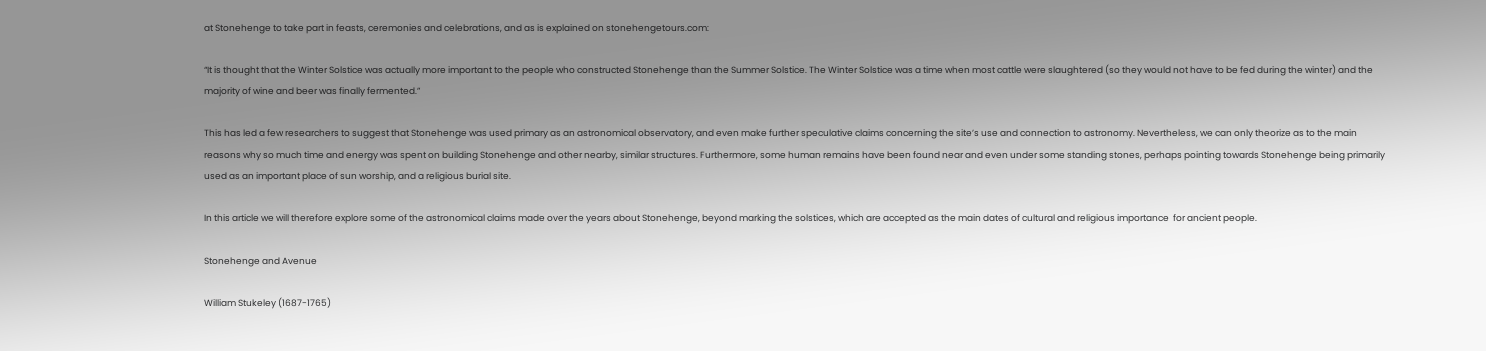at Stonehenge to take part in feasts, ceremonies and celebrations, and as is explained on stonehengetours.com:

“It is thought that the Winter Solstice was actually more important to the people who constructed Stonehenge than the Summer Solstice. The Winter Solstice was a time when most cattle were slaughtered (so they would not have to be fed during the winter) and the majority of wine and beer was finally fermented.”

This has led a few researchers to suggest that Stonehenge was used primary as an astronomical observatory, and even make further speculative claims concerning the site’s use and connection to astronomy. Nevertheless, we can only theorize as to the main reasons why so much time and energy was spent on building Stonehenge and other nearby, similar structures. Furthermore, some human remains have been found near and even under some standing stones, perhaps pointing towards Stonehenge being primarily used as an important place of sun worship, and a religious burial site.

In this article we will therefore explore some of the astronomical claims made over the years about Stonehenge, beyond marking the solstices, which are accepted as the main dates of cultural and religious importance  for ancient people.

Stonehenge and Avenue

William Stukeley (1687-1765)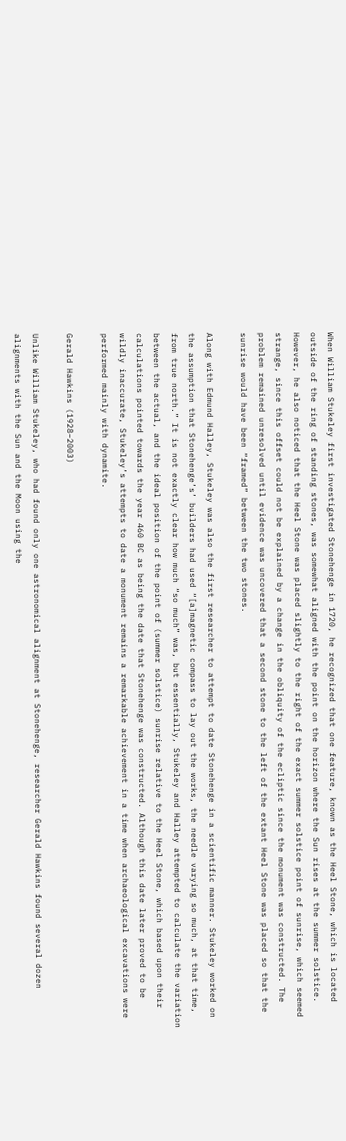When William Stukeley first investigated Stonehenge in 1720, he recognized that one feature, known as the Heel Stone, which is located outside of the ring of standing stones, was somewhat aligned with the point on the horizon where the Sun rises at the summer solstice. However, he also noticed that the Heel Stone was placed slightly to the right of the exact summer solstice point of sunrise, which seemed strange, since this offset could not be explained by a change in the obliquity of the ecliptic since the monument was constructed. The problem remained unresolved until evidence was uncovered that a second stone to the left of the extant Heel Stone was placed so that the sunrise would have been “framed” between the two stones.

Along with Edmund Halley, Stukeley was also the first researcher to attempt to date Stonehenge in a scientific manner. Stukeley worked on the assumption that Stonehenge’s’ builders had used “[a]magnetic compass to lay out the works, the needle varying so much, at that time, from true north.” It is not exactly clear how much “so much” was, but essentially, Stukeley and Halley attempted to calculate the variation between the actual, and the ideal position of the point of (summer solstice) sunrise relative to the Heel Stone, which based upon their calculations pointed towards the year 460 BC as being the date that Stonehenge was constructed. Although this date later proved to be wildly inaccurate, Stukeley’s attempts to date a monument remains a remarkable achievement in a time when archaeological excavations were performed mainly with dynamite.

Gerald Hawkins (1928–2003)

Unlike William Stukeley, who had found only one astronomical alignment at Stonehenge, researcher Gerald Hawkins found several dozen alignments with the Sun and the Moon using the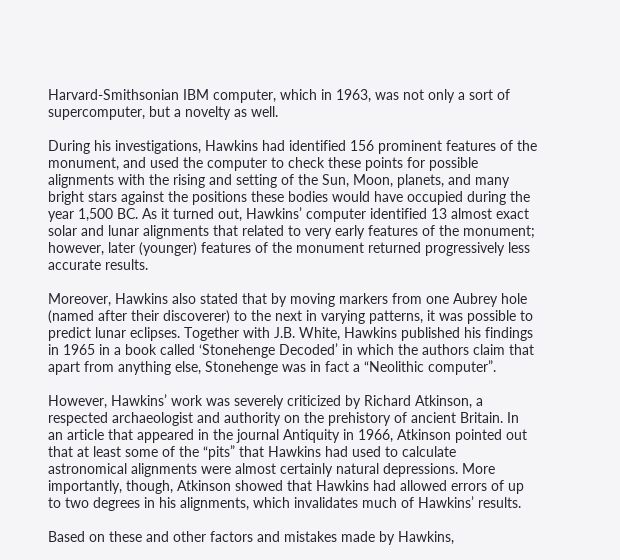Harvard-Smithsonian IBM computer, which in 1963, was not only a sort of supercomputer, but a novelty as well.

During his investigations, Hawkins had identified 156 prominent features of the monument, and used the computer to check these points for possible alignments with the rising and setting of the Sun, Moon, planets, and many bright stars against the positions these bodies would have occupied during the year 1,500 BC. As it turned out, Hawkins’ computer identified 13 almost exact solar and lunar alignments that related to very early features of the monument; however, later (younger) features of the monument returned progressively less accurate results.

Moreover, Hawkins also stated that by moving markers from one Aubrey hole (named after their discoverer) to the next in varying patterns, it was possible to predict lunar eclipses. Together with J.B. White, Hawkins published his findings in 1965 in a book called ‘Stonehenge Decoded’ in which the authors claim that apart from anything else, Stonehenge was in fact a “Neolithic computer”.

However, Hawkins’ work was severely criticized by Richard Atkinson, a respected archaeologist and authority on the prehistory of ancient Britain. In an article that appeared in the journal Antiquity in 1966, Atkinson pointed out that at least some of the “pits” that Hawkins had used to calculate astronomical alignments were almost certainly natural depressions. More importantly, though, Atkinson showed that Hawkins had allowed errors of up to two degrees in his alignments, which invalidates much of Hawkins’ results.

Based on these and other factors and mistakes made by Hawkins,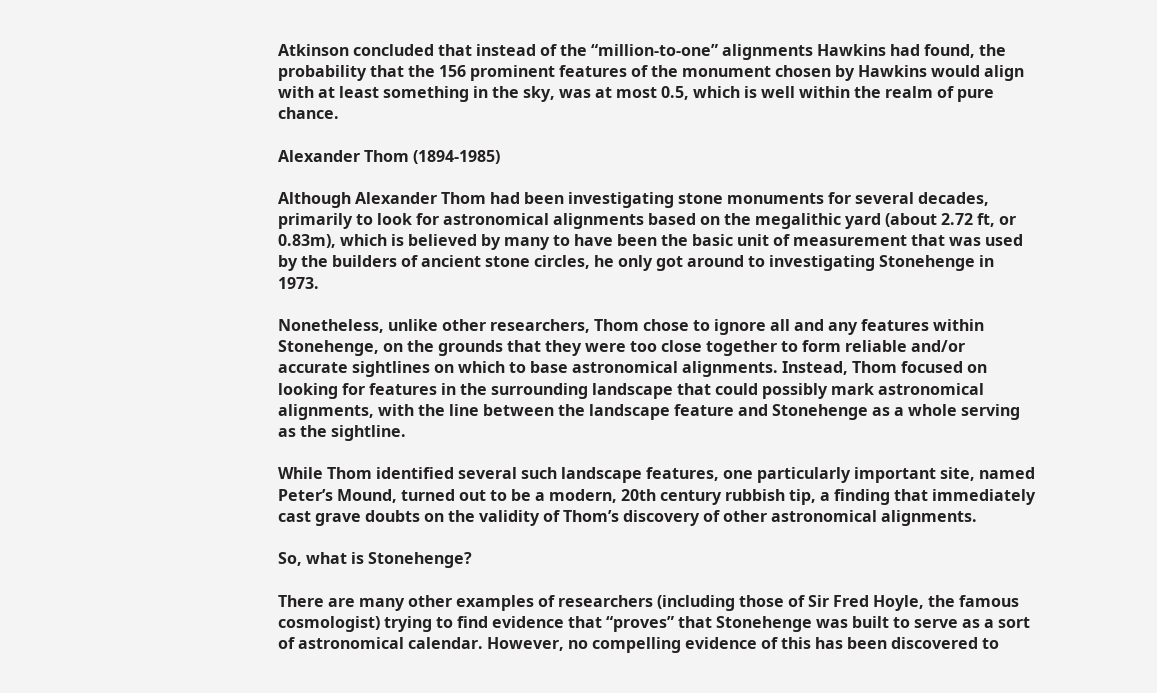Atkinson concluded that instead of the “million-to-one” alignments Hawkins had found, the probability that the 156 prominent features of the monument chosen by Hawkins would align with at least something in the sky, was at most 0.5, which is well within the realm of pure chance.

Alexander Thom (1894-1985)

Although Alexander Thom had been investigating stone monuments for several decades, primarily to look for astronomical alignments based on the megalithic yard (about 2.72 ft, or 0.83m), which is believed by many to have been the basic unit of measurement that was used by the builders of ancient stone circles, he only got around to investigating Stonehenge in 1973.

Nonetheless, unlike other researchers, Thom chose to ignore all and any features within Stonehenge, on the grounds that they were too close together to form reliable and/or accurate sightlines on which to base astronomical alignments. Instead, Thom focused on looking for features in the surrounding landscape that could possibly mark astronomical alignments, with the line between the landscape feature and Stonehenge as a whole serving as the sightline.

While Thom identified several such landscape features, one particularly important site, named Peter’s Mound, turned out to be a modern, 20th century rubbish tip, a finding that immediately cast grave doubts on the validity of Thom’s discovery of other astronomical alignments.

So, what is Stonehenge?

There are many other examples of researchers (including those of Sir Fred Hoyle, the famous cosmologist) trying to find evidence that “proves” that Stonehenge was built to serve as a sort of astronomical calendar. However, no compelling evidence of this has been discovered to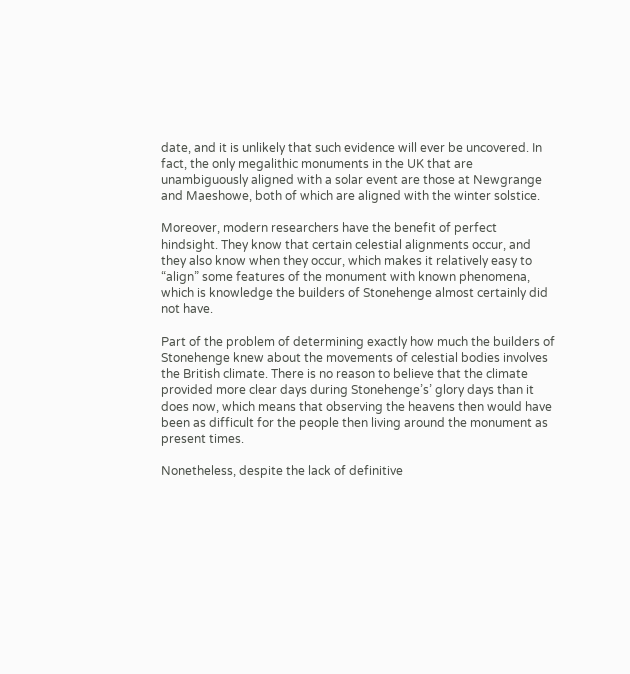date, and it is unlikely that such evidence will ever be uncovered. In fact, the only megalithic monuments in the UK that are unambiguously aligned with a solar event are those at Newgrange and Maeshowe, both of which are aligned with the winter solstice.

Moreover, modern researchers have the benefit of perfect hindsight. They know that certain celestial alignments occur, and they also know when they occur, which makes it relatively easy to “align” some features of the monument with known phenomena, which is knowledge the builders of Stonehenge almost certainly did not have.

Part of the problem of determining exactly how much the builders of Stonehenge knew about the movements of celestial bodies involves the British climate. There is no reason to believe that the climate provided more clear days during Stonehenge’s’ glory days than it does now, which means that observing the heavens then would have been as difficult for the people then living around the monument as present times.

Nonetheless, despite the lack of definitive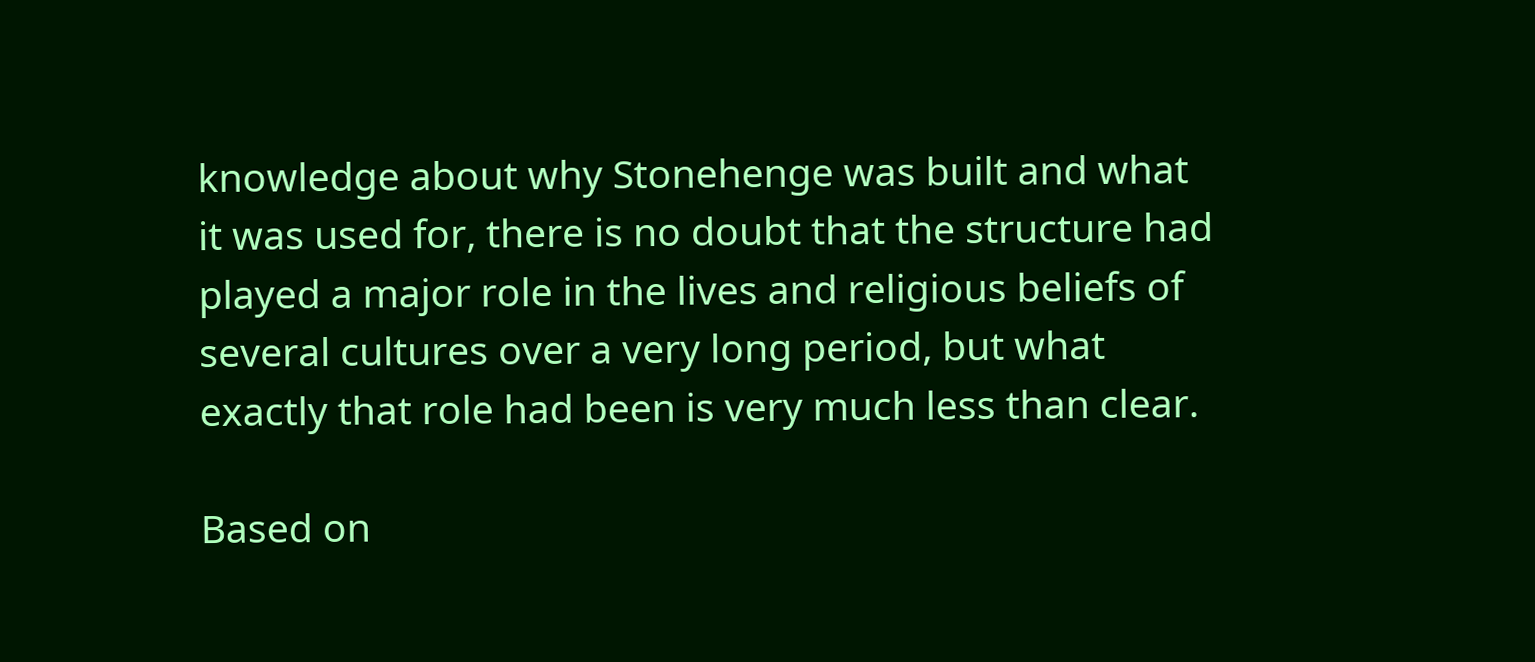knowledge about why Stonehenge was built and what it was used for, there is no doubt that the structure had played a major role in the lives and religious beliefs of several cultures over a very long period, but what exactly that role had been is very much less than clear.

Based on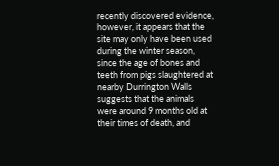recently discovered evidence, however, it appears that the site may only have been used during the winter season, since the age of bones and teeth from pigs slaughtered at nearby Durrington Walls suggests that the animals were around 9 months old at their times of death, and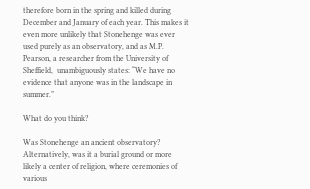therefore born in the spring and killed during December and January of each year. This makes it even more unlikely that Stonehenge was ever used purely as an observatory, and as M.P. Pearson, a researcher from the University of Sheffield,  unambiguously states: “We have no evidence that anyone was in the landscape in summer.”

What do you think?

Was Stonehenge an ancient observatory? Alternatively, was it a burial ground or more likely a center of religion, where ceremonies of various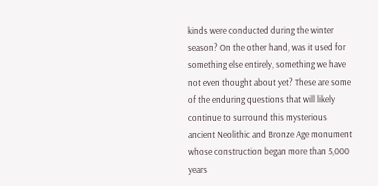kinds were conducted during the winter season? On the other hand, was it used for something else entirely, something we have not even thought about yet? These are some of the enduring questions that will likely continue to surround this mysterious ancient Neolithic and Bronze Age monument whose construction began more than 5,000 years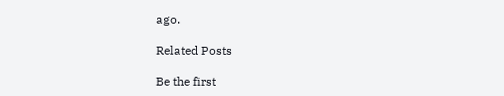ago.

Related Posts

Be the first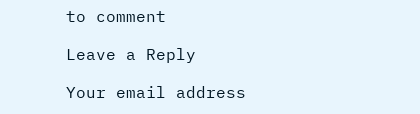to comment

Leave a Reply

Your email address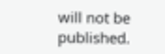will not be published.